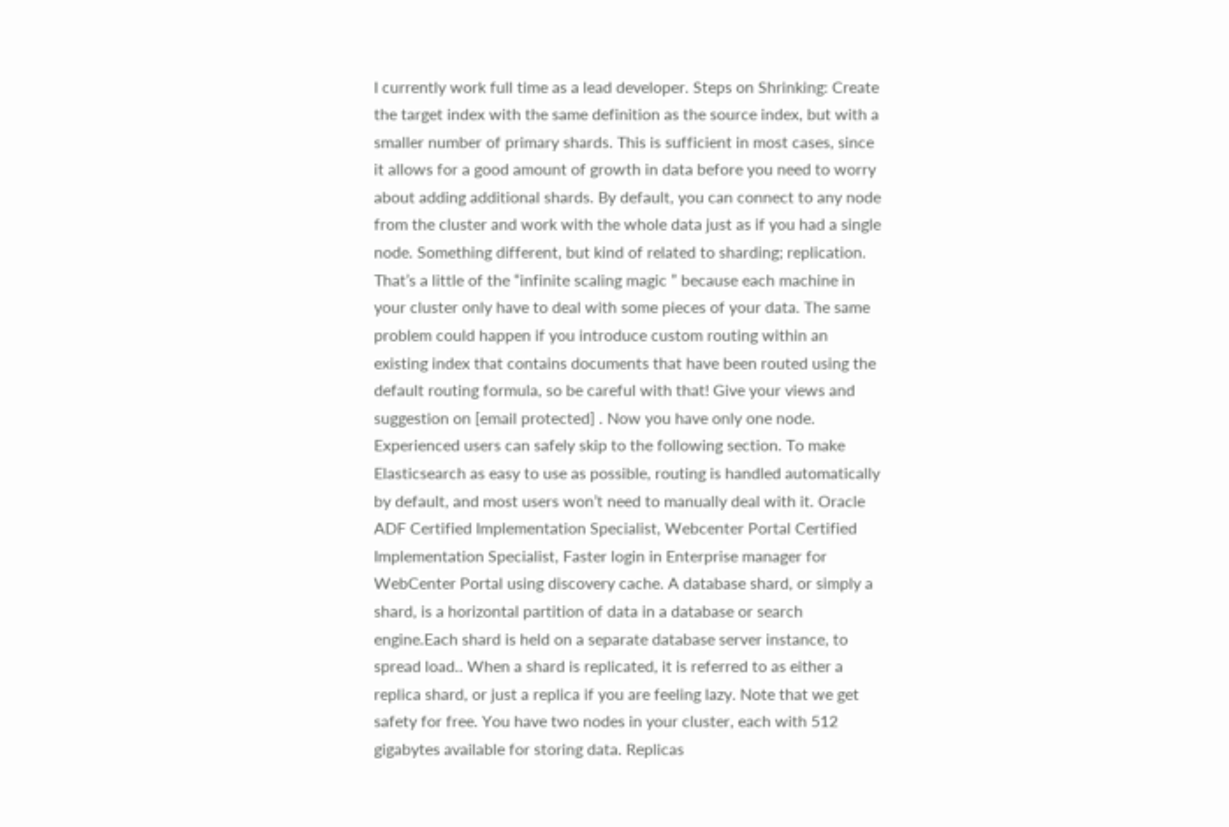I currently work full time as a lead developer. Steps on Shrinking: Create the target index with the same definition as the source index, but with a smaller number of primary shards. This is sufficient in most cases, since it allows for a good amount of growth in data before you need to worry about adding additional shards. By default, you can connect to any node from the cluster and work with the whole data just as if you had a single node. Something different, but kind of related to sharding; replication. That’s a little of the “infinite scaling magic ” because each machine in your cluster only have to deal with some pieces of your data. The same problem could happen if you introduce custom routing within an existing index that contains documents that have been routed using the default routing formula, so be careful with that! Give your views and suggestion on [email protected] . Now you have only one node. Experienced users can safely skip to the following section. To make Elasticsearch as easy to use as possible, routing is handled automatically by default, and most users won’t need to manually deal with it. Oracle ADF Certified Implementation Specialist, Webcenter Portal Certified Implementation Specialist, Faster login in Enterprise manager for WebCenter Portal using discovery cache. A database shard, or simply a shard, is a horizontal partition of data in a database or search engine.Each shard is held on a separate database server instance, to spread load.. When a shard is replicated, it is referred to as either a replica shard, or just a replica if you are feeling lazy. Note that we get safety for free. You have two nodes in your cluster, each with 512 gigabytes available for storing data. Replicas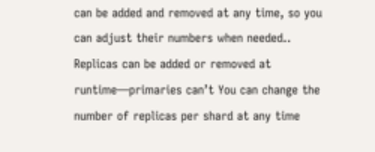can be added and removed at any time, so you can adjust their numbers when needed.. Replicas can be added or removed at runtime—primaries can’t You can change the number of replicas per shard at any time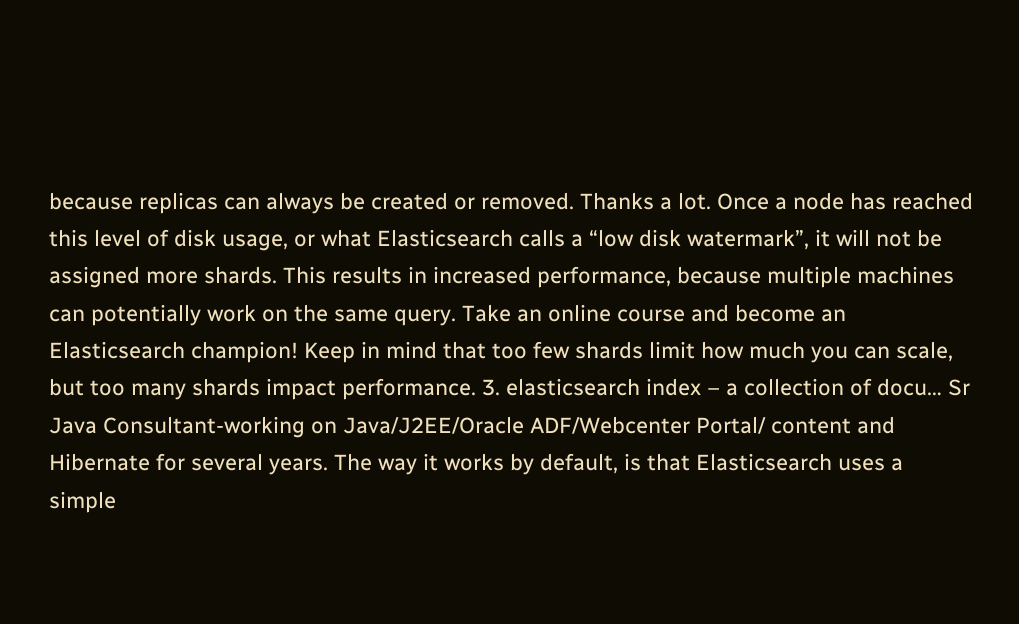because replicas can always be created or removed. Thanks a lot. Once a node has reached this level of disk usage, or what Elasticsearch calls a “low disk watermark”, it will not be assigned more shards. This results in increased performance, because multiple machines can potentially work on the same query. Take an online course and become an Elasticsearch champion! Keep in mind that too few shards limit how much you can scale, but too many shards impact performance. 3. elasticsearch index – a collection of docu… Sr Java Consultant-working on Java/J2EE/Oracle ADF/Webcenter Portal/ content and Hibernate for several years. The way it works by default, is that Elasticsearch uses a simple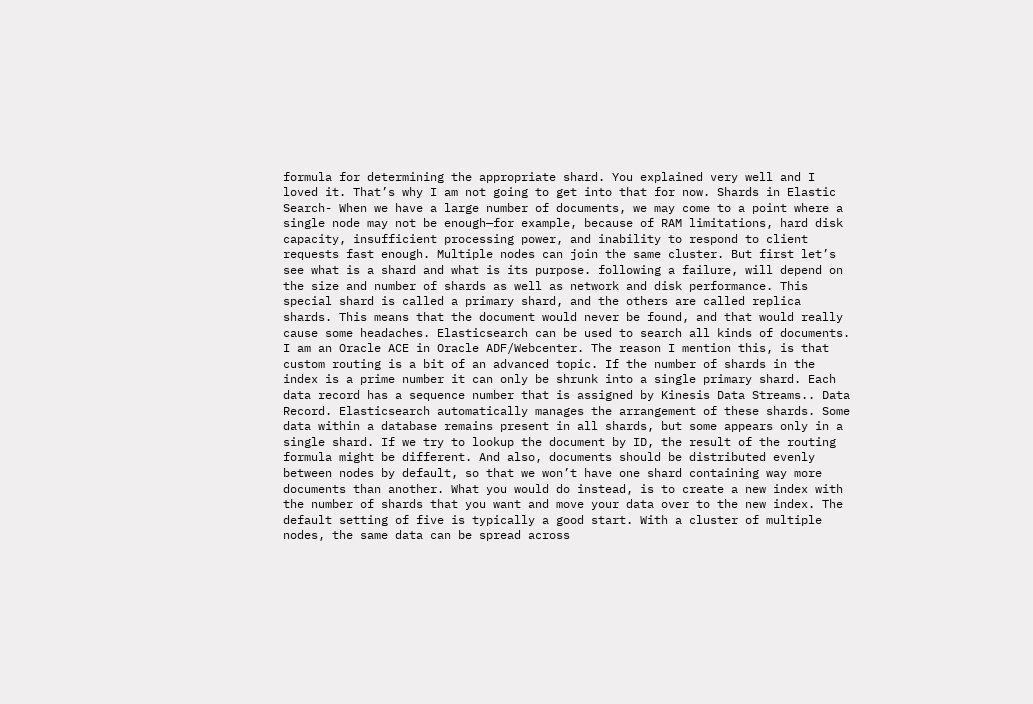formula for determining the appropriate shard. You explained very well and I loved it. That’s why I am not going to get into that for now. Shards in Elastic Search- When we have a large number of documents, we may come to a point where a single node may not be enough—for example, because of RAM limitations, hard disk capacity, insufficient processing power, and inability to respond to client requests fast enough. Multiple nodes can join the same cluster. But first let’s see what is a shard and what is its purpose. following a failure, will depend on the size and number of shards as well as network and disk performance. This special shard is called a primary shard, and the others are called replica shards. This means that the document would never be found, and that would really cause some headaches. Elasticsearch can be used to search all kinds of documents. I am an Oracle ACE in Oracle ADF/Webcenter. The reason I mention this, is that custom routing is a bit of an advanced topic. If the number of shards in the index is a prime number it can only be shrunk into a single primary shard. Each data record has a sequence number that is assigned by Kinesis Data Streams.. Data Record. Elasticsearch automatically manages the arrangement of these shards. Some data within a database remains present in all shards, but some appears only in a single shard. If we try to lookup the document by ID, the result of the routing formula might be different. And also, documents should be distributed evenly between nodes by default, so that we won’t have one shard containing way more documents than another. What you would do instead, is to create a new index with the number of shards that you want and move your data over to the new index. The default setting of five is typically a good start. With a cluster of multiple nodes, the same data can be spread across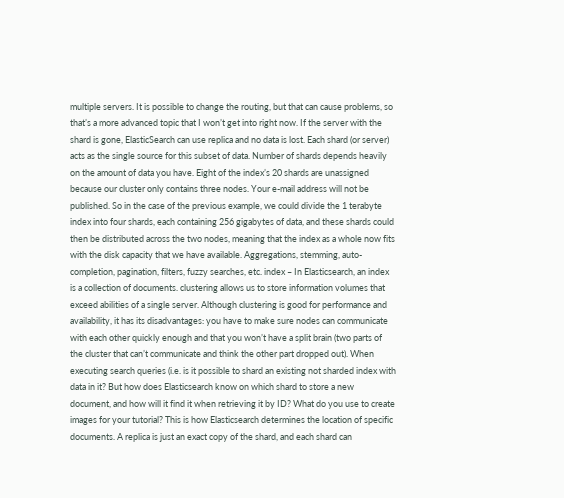multiple servers. It is possible to change the routing, but that can cause problems, so that’s a more advanced topic that I won’t get into right now. If the server with the shard is gone, ElasticSearch can use replica and no data is lost. Each shard (or server) acts as the single source for this subset of data. Number of shards depends heavily on the amount of data you have. Eight of the index’s 20 shards are unassigned because our cluster only contains three nodes. Your e-mail address will not be published. So in the case of the previous example, we could divide the 1 terabyte index into four shards, each containing 256 gigabytes of data, and these shards could then be distributed across the two nodes, meaning that the index as a whole now fits with the disk capacity that we have available. Aggregations, stemming, auto-completion, pagination, filters, fuzzy searches, etc. index – In Elasticsearch, an index is a collection of documents. clustering allows us to store information volumes that exceed abilities of a single server. Although clustering is good for performance and availability, it has its disadvantages: you have to make sure nodes can communicate with each other quickly enough and that you won’t have a split brain (two parts of the cluster that can’t communicate and think the other part dropped out). When executing search queries (i.e. is it possible to shard an existing not sharded index with data in it? But how does Elasticsearch know on which shard to store a new document, and how will it find it when retrieving it by ID? What do you use to create images for your tutorial? This is how Elasticsearch determines the location of specific documents. A replica is just an exact copy of the shard, and each shard can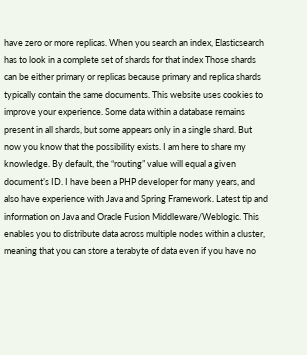have zero or more replicas. When you search an index, Elasticsearch has to look in a complete set of shards for that index Those shards can be either primary or replicas because primary and replica shards typically contain the same documents. This website uses cookies to improve your experience. Some data within a database remains present in all shards, but some appears only in a single shard. But now you know that the possibility exists. I am here to share my knowledge. By default, the “routing” value will equal a given document’s ID. I have been a PHP developer for many years, and also have experience with Java and Spring Framework. Latest tip and information on Java and Oracle Fusion Middleware/Weblogic. This enables you to distribute data across multiple nodes within a cluster, meaning that you can store a terabyte of data even if you have no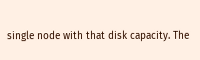single node with that disk capacity. The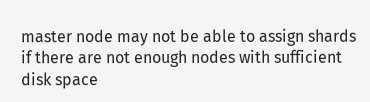master node may not be able to assign shards if there are not enough nodes with sufficient disk space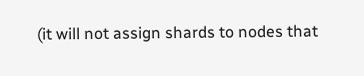(it will not assign shards to nodes that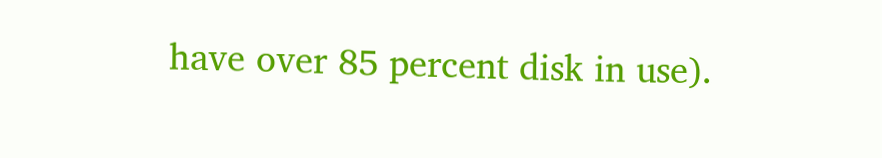have over 85 percent disk in use).